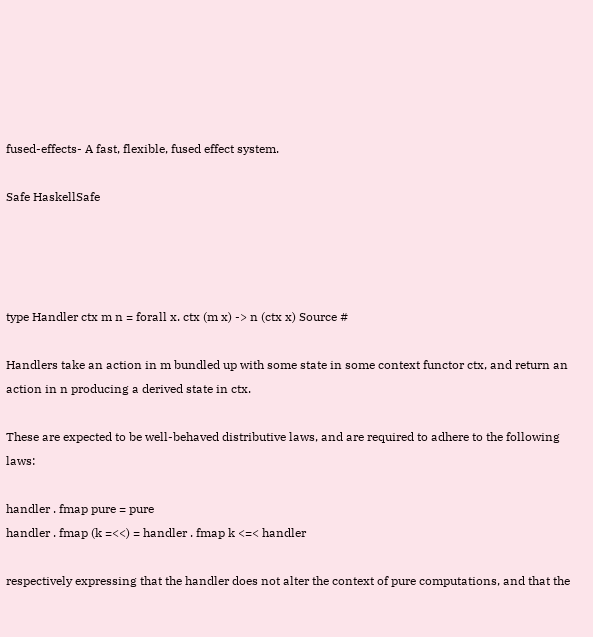fused-effects- A fast, flexible, fused effect system.

Safe HaskellSafe




type Handler ctx m n = forall x. ctx (m x) -> n (ctx x) Source #

Handlers take an action in m bundled up with some state in some context functor ctx, and return an action in n producing a derived state in ctx.

These are expected to be well-behaved distributive laws, and are required to adhere to the following laws:

handler . fmap pure = pure
handler . fmap (k =<<) = handler . fmap k <=< handler

respectively expressing that the handler does not alter the context of pure computations, and that the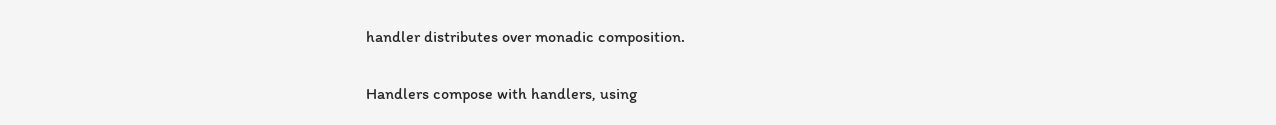handler distributes over monadic composition.

Handlers compose with handlers, using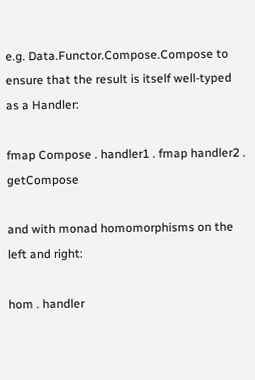e.g. Data.Functor.Compose.Compose to ensure that the result is itself well-typed as a Handler:

fmap Compose . handler1 . fmap handler2 . getCompose

and with monad homomorphisms on the left and right:

hom . handler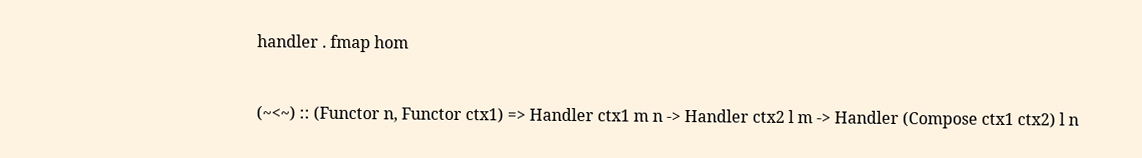handler . fmap hom


(~<~) :: (Functor n, Functor ctx1) => Handler ctx1 m n -> Handler ctx2 l m -> Handler (Compose ctx1 ctx2) l n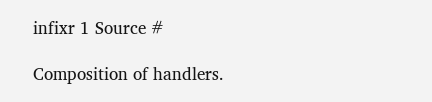infixr 1 Source #

Composition of handlers.